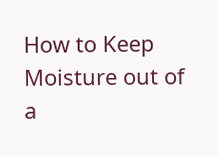How to Keep Moisture out of a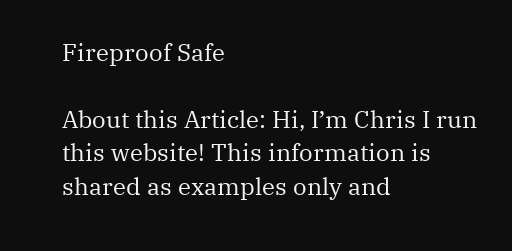Fireproof Safe

About this Article: Hi, I’m Chris I run this website! This information is shared as examples only and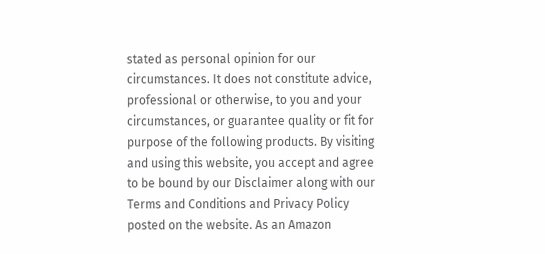stated as personal opinion for our circumstances. It does not constitute advice, professional or otherwise, to you and your circumstances, or guarantee quality or fit for purpose of the following products. By visiting and using this website, you accept and agree to be bound by our Disclaimer along with our Terms and Conditions and Privacy Policy posted on the website. As an Amazon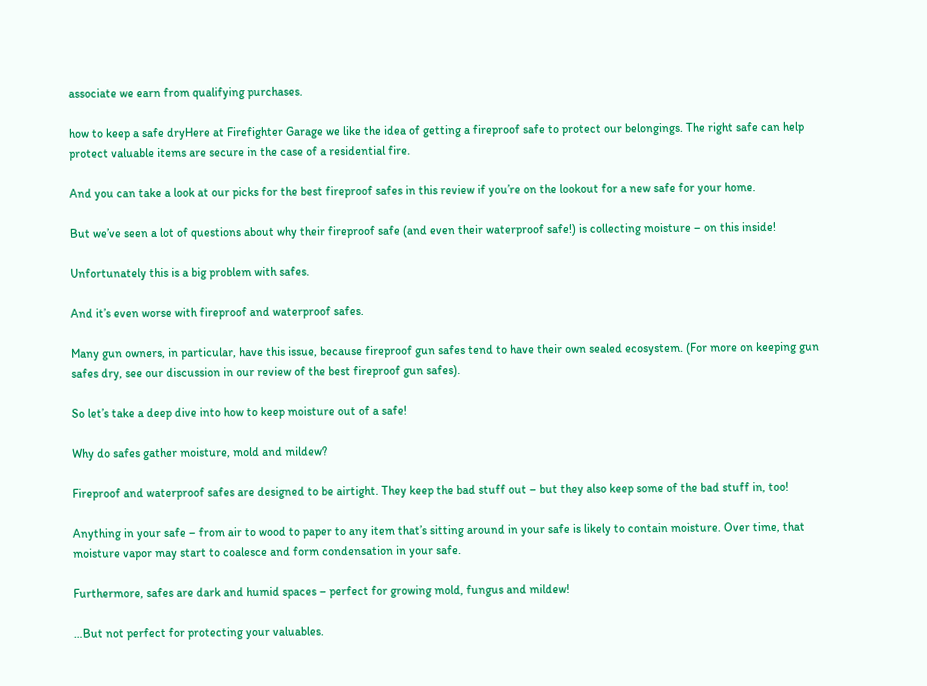associate we earn from qualifying purchases.

how to keep a safe dryHere at Firefighter Garage we like the idea of getting a fireproof safe to protect our belongings. The right safe can help protect valuable items are secure in the case of a residential fire.

And you can take a look at our picks for the best fireproof safes in this review if you’re on the lookout for a new safe for your home.

But we’ve seen a lot of questions about why their fireproof safe (and even their waterproof safe!) is collecting moisture – on this inside!

Unfortunately this is a big problem with safes.

And it’s even worse with fireproof and waterproof safes.

Many gun owners, in particular, have this issue, because fireproof gun safes tend to have their own sealed ecosystem. (For more on keeping gun safes dry, see our discussion in our review of the best fireproof gun safes).

So let’s take a deep dive into how to keep moisture out of a safe!

Why do safes gather moisture, mold and mildew?

Fireproof and waterproof safes are designed to be airtight. They keep the bad stuff out – but they also keep some of the bad stuff in, too!

Anything in your safe – from air to wood to paper to any item that’s sitting around in your safe is likely to contain moisture. Over time, that moisture vapor may start to coalesce and form condensation in your safe.

Furthermore, safes are dark and humid spaces – perfect for growing mold, fungus and mildew!

…But not perfect for protecting your valuables.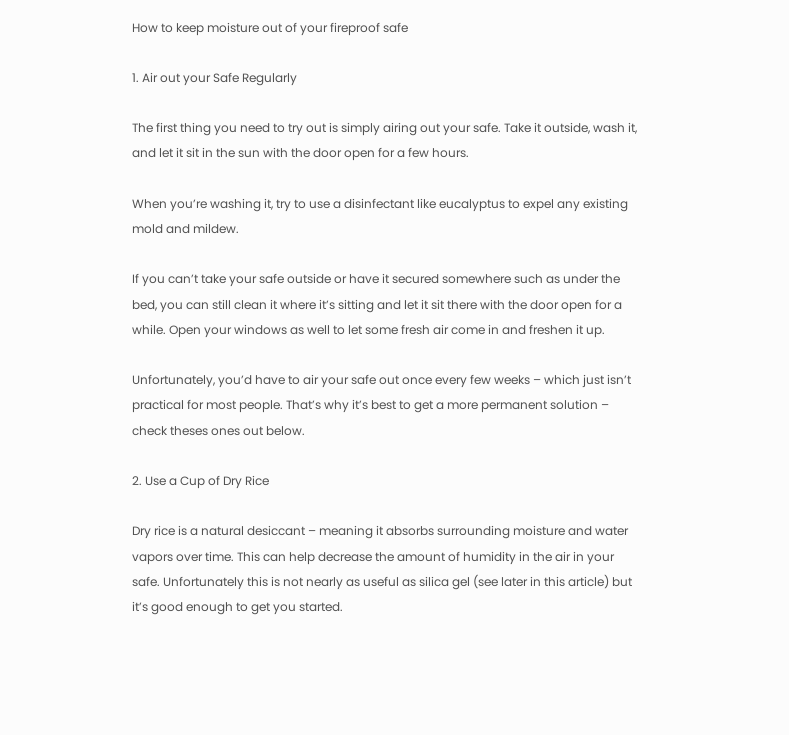How to keep moisture out of your fireproof safe

1. Air out your Safe Regularly

The first thing you need to try out is simply airing out your safe. Take it outside, wash it, and let it sit in the sun with the door open for a few hours.

When you’re washing it, try to use a disinfectant like eucalyptus to expel any existing mold and mildew.

If you can’t take your safe outside or have it secured somewhere such as under the bed, you can still clean it where it’s sitting and let it sit there with the door open for a while. Open your windows as well to let some fresh air come in and freshen it up.

Unfortunately, you’d have to air your safe out once every few weeks – which just isn’t practical for most people. That’s why it’s best to get a more permanent solution – check theses ones out below.

2. Use a Cup of Dry Rice

Dry rice is a natural desiccant – meaning it absorbs surrounding moisture and water vapors over time. This can help decrease the amount of humidity in the air in your safe. Unfortunately this is not nearly as useful as silica gel (see later in this article) but it’s good enough to get you started.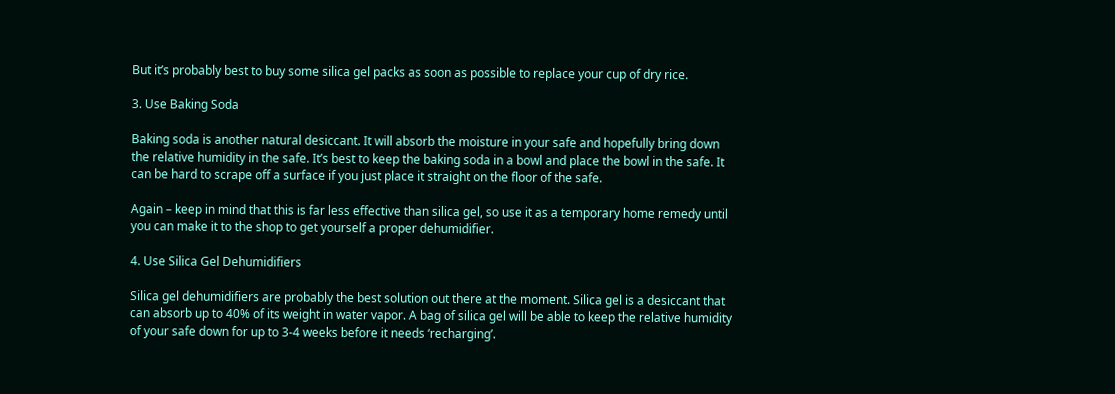But it’s probably best to buy some silica gel packs as soon as possible to replace your cup of dry rice.

3. Use Baking Soda

Baking soda is another natural desiccant. It will absorb the moisture in your safe and hopefully bring down the relative humidity in the safe. It’s best to keep the baking soda in a bowl and place the bowl in the safe. It can be hard to scrape off a surface if you just place it straight on the floor of the safe.

Again – keep in mind that this is far less effective than silica gel, so use it as a temporary home remedy until you can make it to the shop to get yourself a proper dehumidifier.

4. Use Silica Gel Dehumidifiers

Silica gel dehumidifiers are probably the best solution out there at the moment. Silica gel is a desiccant that can absorb up to 40% of its weight in water vapor. A bag of silica gel will be able to keep the relative humidity of your safe down for up to 3-4 weeks before it needs ‘recharging’.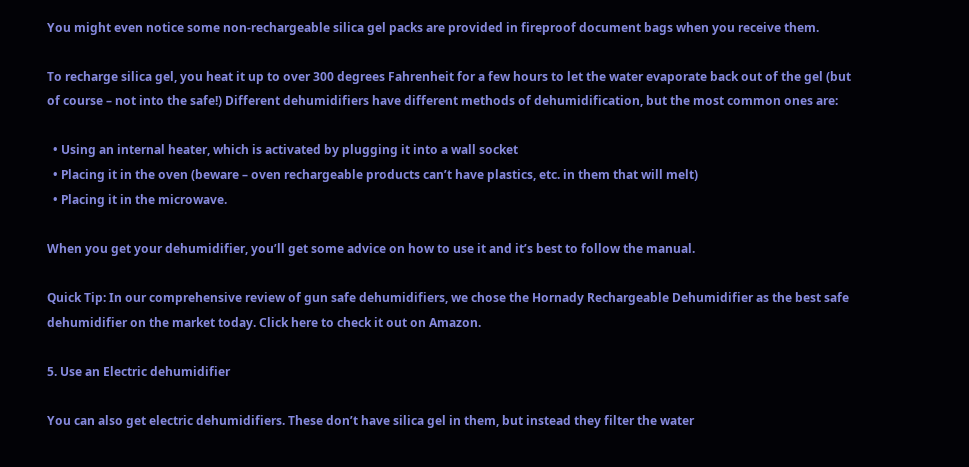You might even notice some non-rechargeable silica gel packs are provided in fireproof document bags when you receive them.

To recharge silica gel, you heat it up to over 300 degrees Fahrenheit for a few hours to let the water evaporate back out of the gel (but of course – not into the safe!) Different dehumidifiers have different methods of dehumidification, but the most common ones are:

  • Using an internal heater, which is activated by plugging it into a wall socket
  • Placing it in the oven (beware – oven rechargeable products can’t have plastics, etc. in them that will melt)
  • Placing it in the microwave.

When you get your dehumidifier, you’ll get some advice on how to use it and it’s best to follow the manual.

Quick Tip: In our comprehensive review of gun safe dehumidifiers, we chose the Hornady Rechargeable Dehumidifier as the best safe dehumidifier on the market today. Click here to check it out on Amazon.

5. Use an Electric dehumidifier

You can also get electric dehumidifiers. These don’t have silica gel in them, but instead they filter the water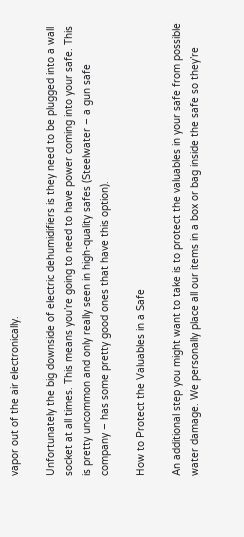vapor out of the air electronically.

Unfortunately the big downside of electric dehumidifiers is they need to be plugged into a wall socket at all times. This means you’re going to need to have power coming into your safe. This is pretty uncommon and only really seen in high-quality safes (Steelwater – a gun safe company – has some pretty good ones that have this option).

How to Protect the Valuables in a Safe

An additional step you might want to take is to protect the valuables in your safe from possible water damage. We personally place all our items in a box or bag inside the safe so they’re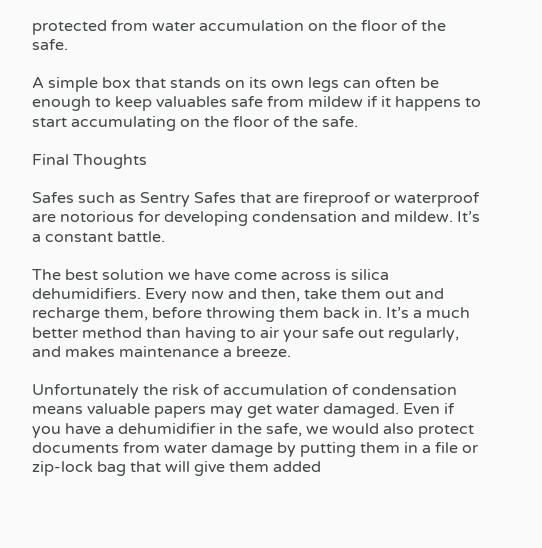protected from water accumulation on the floor of the safe.

A simple box that stands on its own legs can often be enough to keep valuables safe from mildew if it happens to start accumulating on the floor of the safe.

Final Thoughts

Safes such as Sentry Safes that are fireproof or waterproof are notorious for developing condensation and mildew. It’s a constant battle.

The best solution we have come across is silica dehumidifiers. Every now and then, take them out and recharge them, before throwing them back in. It’s a much better method than having to air your safe out regularly, and makes maintenance a breeze.

Unfortunately the risk of accumulation of condensation means valuable papers may get water damaged. Even if you have a dehumidifier in the safe, we would also protect documents from water damage by putting them in a file or zip-lock bag that will give them added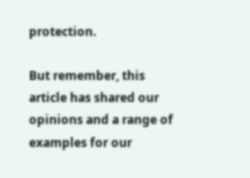protection.

But remember, this article has shared our opinions and a range of examples for our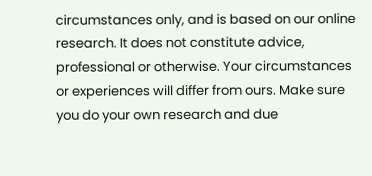circumstances only, and is based on our online research. It does not constitute advice, professional or otherwise. Your circumstances or experiences will differ from ours. Make sure you do your own research and due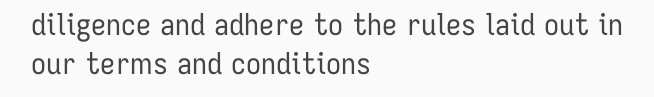diligence and adhere to the rules laid out in our terms and conditions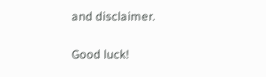and disclaimer.

Good luck!